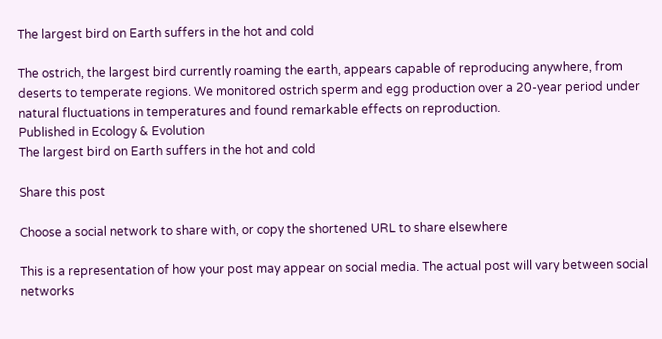The largest bird on Earth suffers in the hot and cold

The ostrich, the largest bird currently roaming the earth, appears capable of reproducing anywhere, from deserts to temperate regions. We monitored ostrich sperm and egg production over a 20-year period under natural fluctuations in temperatures and found remarkable effects on reproduction.
Published in Ecology & Evolution
The largest bird on Earth suffers in the hot and cold

Share this post

Choose a social network to share with, or copy the shortened URL to share elsewhere

This is a representation of how your post may appear on social media. The actual post will vary between social networks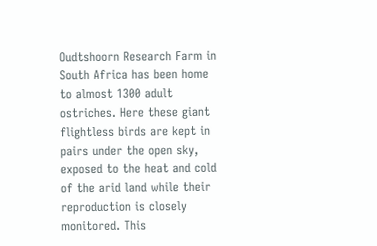Oudtshoorn Research Farm in South Africa has been home to almost 1300 adult ostriches. Here these giant flightless birds are kept in pairs under the open sky, exposed to the heat and cold of the arid land while their reproduction is closely monitored. This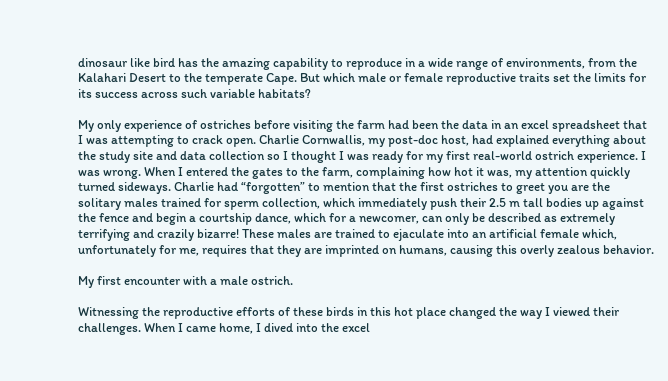dinosaur like bird has the amazing capability to reproduce in a wide range of environments, from the Kalahari Desert to the temperate Cape. But which male or female reproductive traits set the limits for its success across such variable habitats?

My only experience of ostriches before visiting the farm had been the data in an excel spreadsheet that I was attempting to crack open. Charlie Cornwallis, my post-doc host, had explained everything about the study site and data collection so I thought I was ready for my first real-world ostrich experience. I was wrong. When I entered the gates to the farm, complaining how hot it was, my attention quickly turned sideways. Charlie had “forgotten” to mention that the first ostriches to greet you are the solitary males trained for sperm collection, which immediately push their 2.5 m tall bodies up against the fence and begin a courtship dance, which for a newcomer, can only be described as extremely terrifying and crazily bizarre! These males are trained to ejaculate into an artificial female which, unfortunately for me, requires that they are imprinted on humans, causing this overly zealous behavior.

My first encounter with a male ostrich.

Witnessing the reproductive efforts of these birds in this hot place changed the way I viewed their challenges. When I came home, I dived into the excel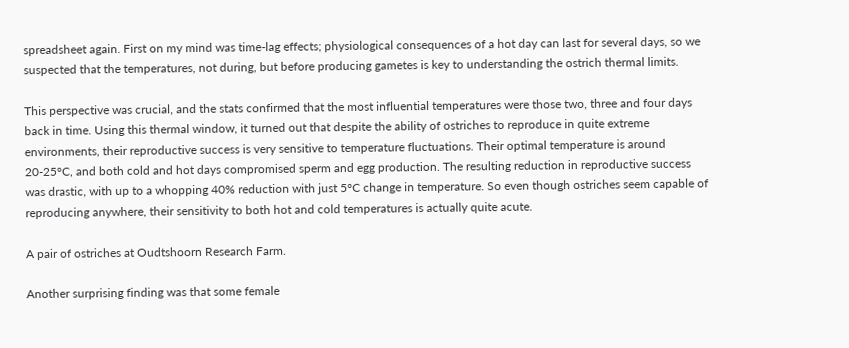spreadsheet again. First on my mind was time-lag effects; physiological consequences of a hot day can last for several days, so we suspected that the temperatures, not during, but before producing gametes is key to understanding the ostrich thermal limits.

This perspective was crucial, and the stats confirmed that the most influential temperatures were those two, three and four days back in time. Using this thermal window, it turned out that despite the ability of ostriches to reproduce in quite extreme environments, their reproductive success is very sensitive to temperature fluctuations. Their optimal temperature is around 20-25°C, and both cold and hot days compromised sperm and egg production. The resulting reduction in reproductive success was drastic, with up to a whopping 40% reduction with just 5°C change in temperature. So even though ostriches seem capable of reproducing anywhere, their sensitivity to both hot and cold temperatures is actually quite acute.

A pair of ostriches at Oudtshoorn Research Farm.

Another surprising finding was that some female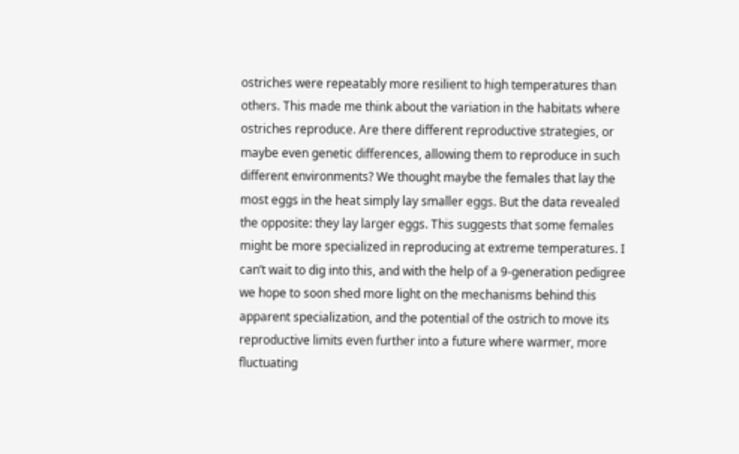ostriches were repeatably more resilient to high temperatures than others. This made me think about the variation in the habitats where ostriches reproduce. Are there different reproductive strategies, or maybe even genetic differences, allowing them to reproduce in such different environments? We thought maybe the females that lay the most eggs in the heat simply lay smaller eggs. But the data revealed the opposite: they lay larger eggs. This suggests that some females might be more specialized in reproducing at extreme temperatures. I can’t wait to dig into this, and with the help of a 9-generation pedigree we hope to soon shed more light on the mechanisms behind this apparent specialization, and the potential of the ostrich to move its reproductive limits even further into a future where warmer, more fluctuating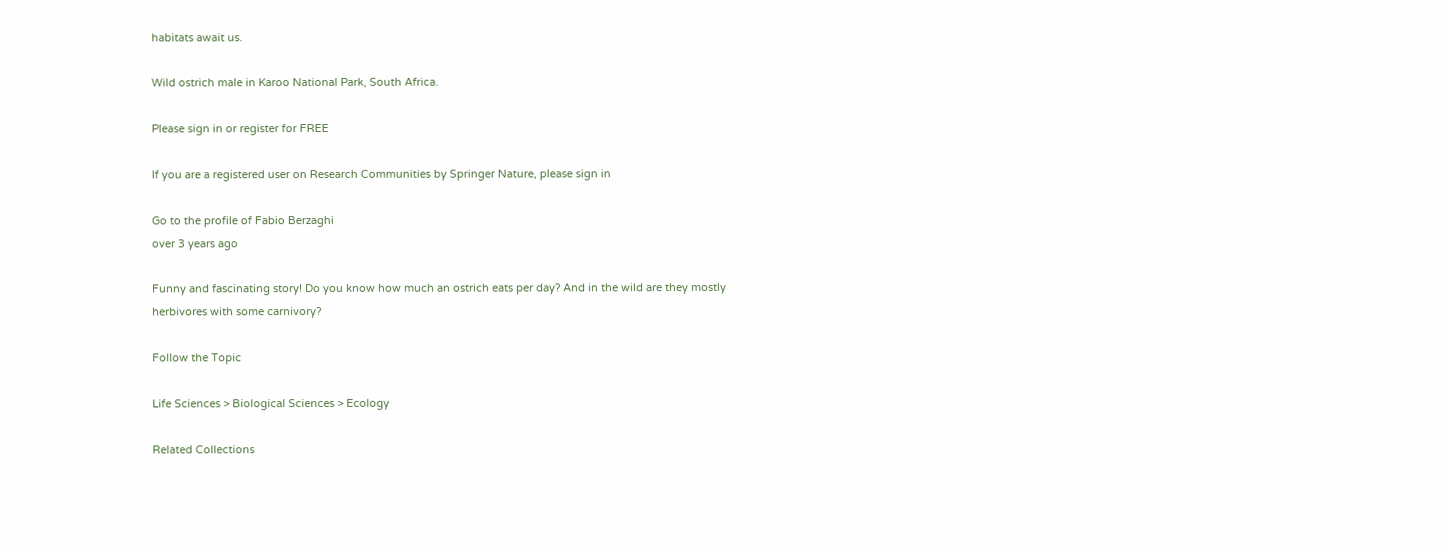habitats await us.

Wild ostrich male in Karoo National Park, South Africa.

Please sign in or register for FREE

If you are a registered user on Research Communities by Springer Nature, please sign in

Go to the profile of Fabio Berzaghi
over 3 years ago

Funny and fascinating story! Do you know how much an ostrich eats per day? And in the wild are they mostly herbivores with some carnivory?

Follow the Topic

Life Sciences > Biological Sciences > Ecology

Related Collections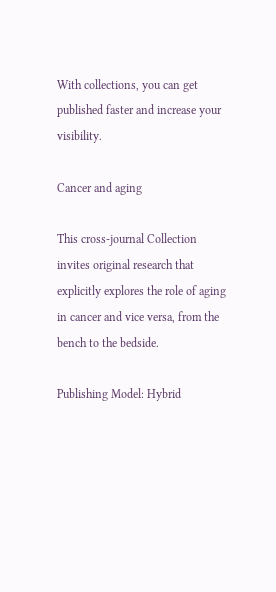With collections, you can get published faster and increase your visibility.

Cancer and aging

This cross-journal Collection invites original research that explicitly explores the role of aging in cancer and vice versa, from the bench to the bedside.

Publishing Model: Hybrid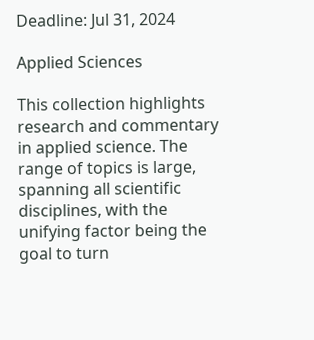Deadline: Jul 31, 2024

Applied Sciences

This collection highlights research and commentary in applied science. The range of topics is large, spanning all scientific disciplines, with the unifying factor being the goal to turn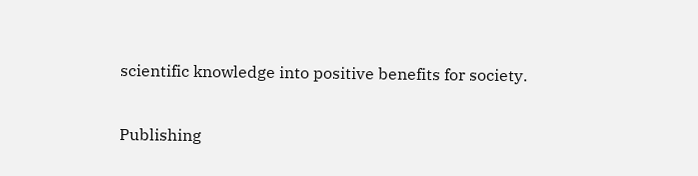scientific knowledge into positive benefits for society.

Publishing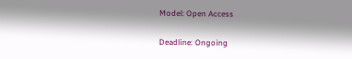Model: Open Access

Deadline: Ongoing